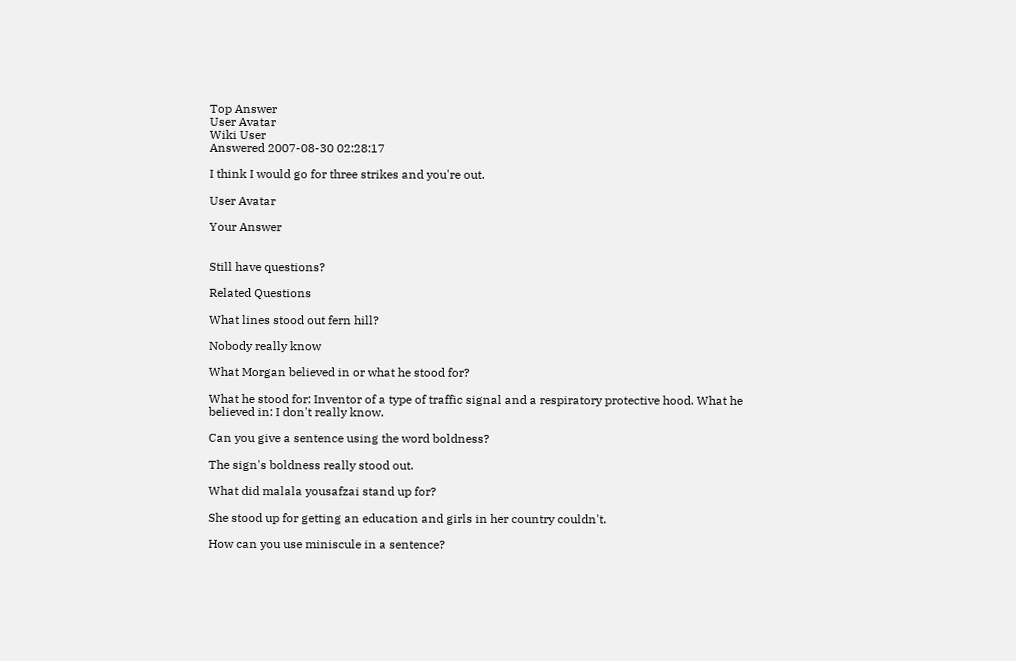Top Answer
User Avatar
Wiki User
Answered 2007-08-30 02:28:17

I think I would go for three strikes and you're out.

User Avatar

Your Answer


Still have questions?

Related Questions

What lines stood out fern hill?

Nobody really know

What Morgan believed in or what he stood for?

What he stood for: Inventor of a type of traffic signal and a respiratory protective hood. What he believed in: I don't really know.

Can you give a sentence using the word boldness?

The sign's boldness really stood out.

What did malala yousafzai stand up for?

She stood up for getting an education and girls in her country couldn't.

How can you use miniscule in a sentence?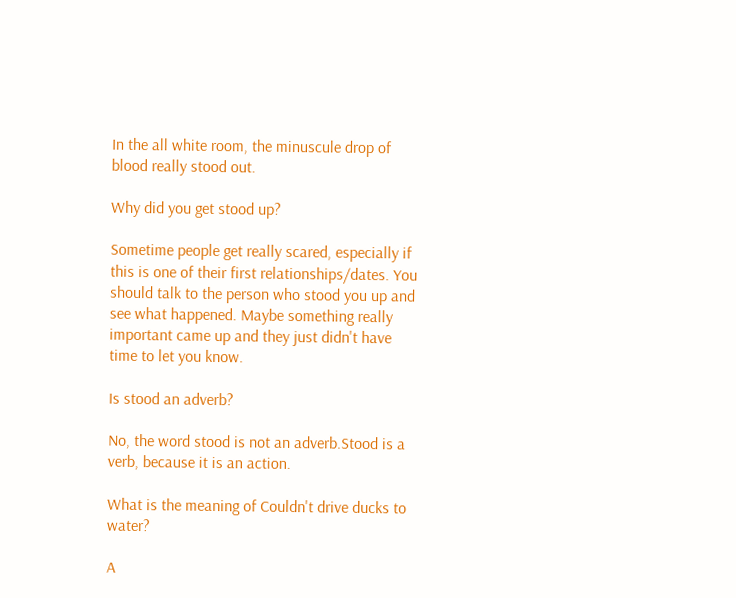In the all white room, the minuscule drop of blood really stood out.

Why did you get stood up?

Sometime people get really scared, especially if this is one of their first relationships/dates. You should talk to the person who stood you up and see what happened. Maybe something really important came up and they just didn't have time to let you know.

Is stood an adverb?

No, the word stood is not an adverb.Stood is a verb, because it is an action.

What is the meaning of Couldn't drive ducks to water?

A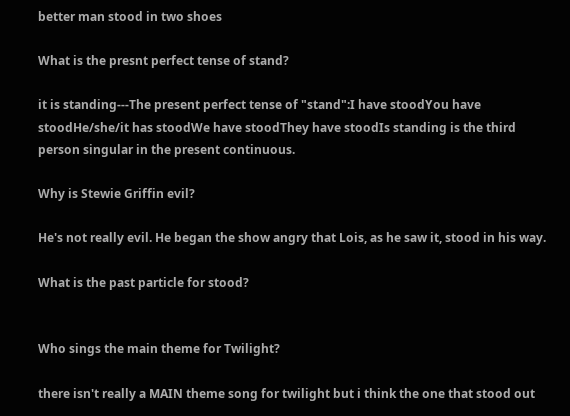better man stood in two shoes

What is the presnt perfect tense of stand?

it is standing---The present perfect tense of "stand":I have stoodYou have stoodHe/she/it has stoodWe have stoodThey have stoodIs standing is the third person singular in the present continuous.

Why is Stewie Griffin evil?

He's not really evil. He began the show angry that Lois, as he saw it, stood in his way.

What is the past particle for stood?


Who sings the main theme for Twilight?

there isn't really a MAIN theme song for twilight but i think the one that stood out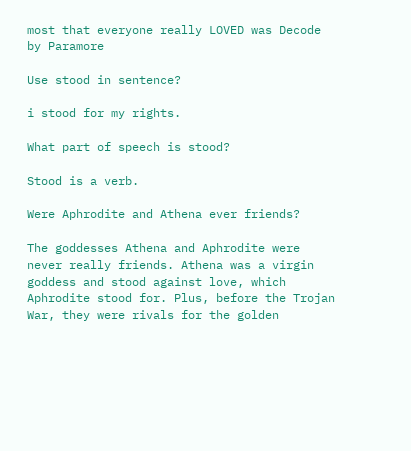most that everyone really LOVED was Decode by Paramore

Use stood in sentence?

i stood for my rights.

What part of speech is stood?

Stood is a verb.

Were Aphrodite and Athena ever friends?

The goddesses Athena and Aphrodite were never really friends. Athena was a virgin goddess and stood against love, which Aphrodite stood for. Plus, before the Trojan War, they were rivals for the golden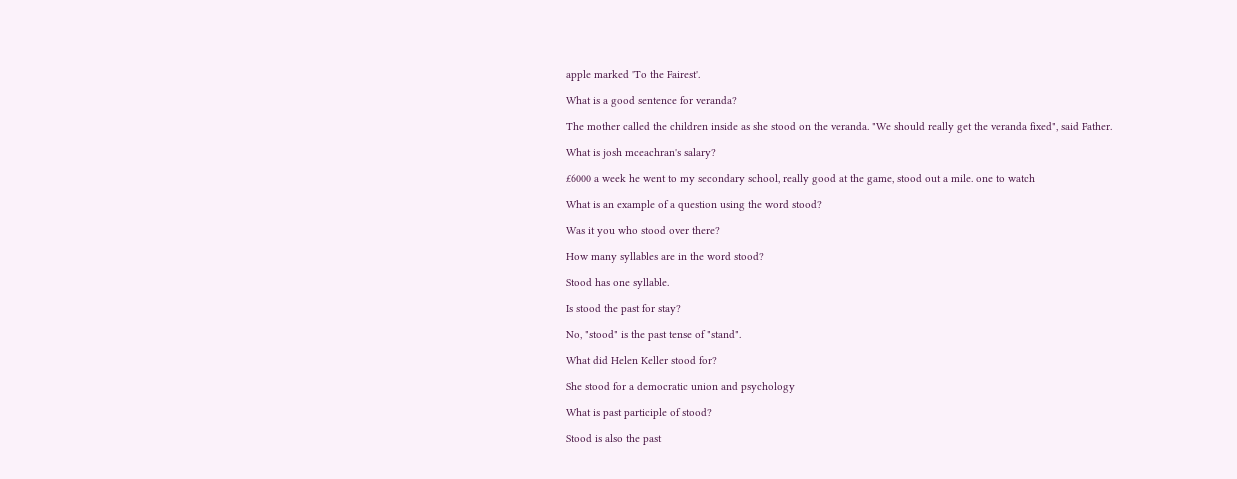apple marked 'To the Fairest'.

What is a good sentence for veranda?

The mother called the children inside as she stood on the veranda. "We should really get the veranda fixed", said Father.

What is josh mceachran's salary?

£6000 a week he went to my secondary school, really good at the game, stood out a mile. one to watch

What is an example of a question using the word stood?

Was it you who stood over there?

How many syllables are in the word stood?

Stood has one syllable.

Is stood the past for stay?

No, "stood" is the past tense of "stand".

What did Helen Keller stood for?

She stood for a democratic union and psychology

What is past participle of stood?

Stood is also the past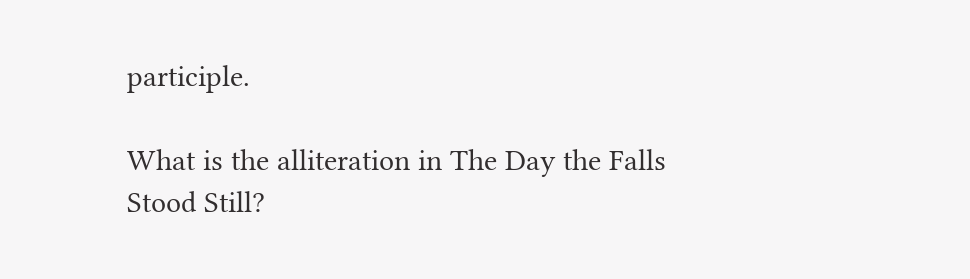participle.

What is the alliteration in The Day the Falls Stood Still?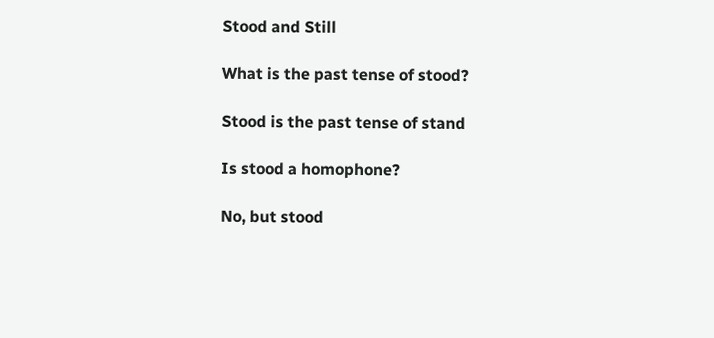Stood and Still

What is the past tense of stood?

Stood is the past tense of stand

Is stood a homophone?

No, but stood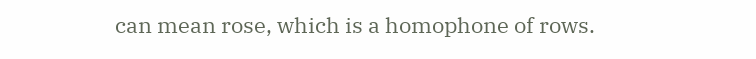can mean rose, which is a homophone of rows.